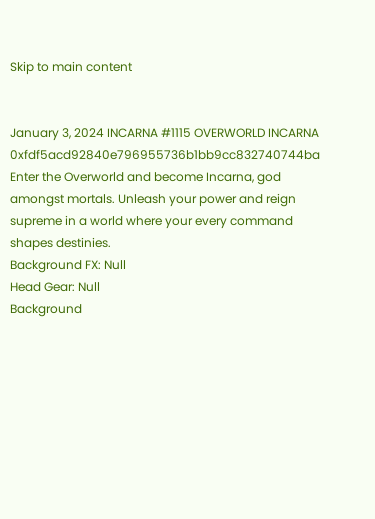Skip to main content


January 3, 2024 INCARNA #1115 OVERWORLD INCARNA 0xfdf5acd92840e796955736b1bb9cc832740744ba
Enter the Overworld and become Incarna, god amongst mortals. Unleash your power and reign supreme in a world where your every command shapes destinies.
Background FX: Null
Head Gear: Null
Background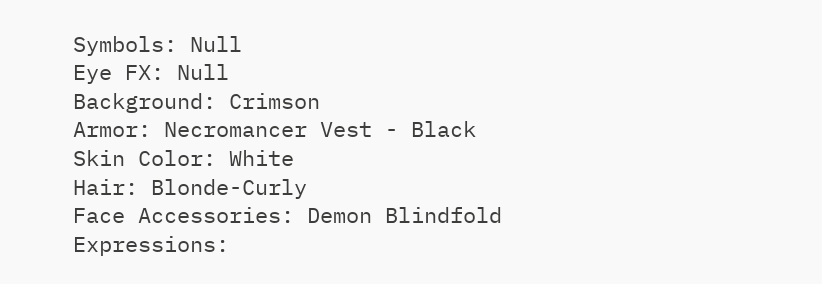Symbols: Null
Eye FX: Null
Background: Crimson
Armor: Necromancer Vest - Black
Skin Color: White
Hair: Blonde-Curly
Face Accessories: Demon Blindfold
Expressions: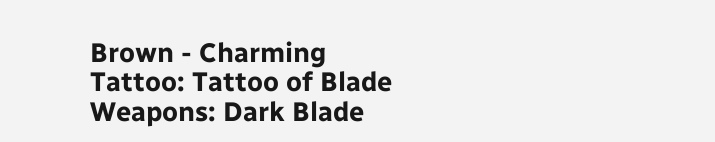Brown - Charming
Tattoo: Tattoo of Blade
Weapons: Dark Blade